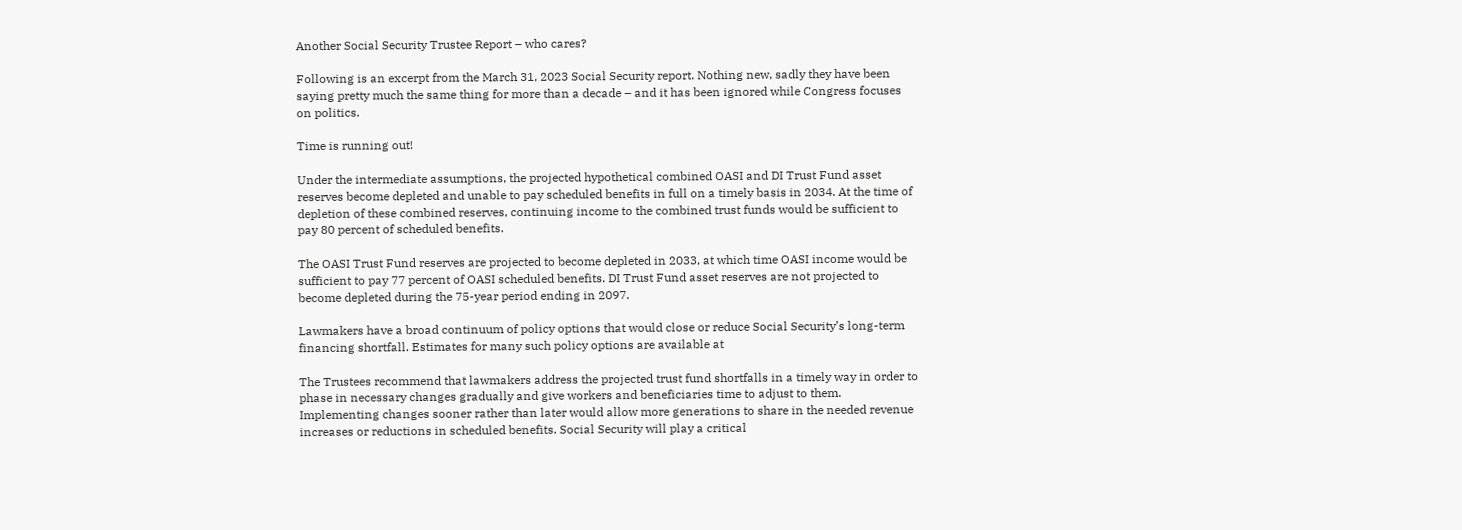Another Social Security Trustee Report – who cares?

Following is an excerpt from the March 31, 2023 Social Security report. Nothing new, sadly they have been saying pretty much the same thing for more than a decade – and it has been ignored while Congress focuses on politics.

Time is running out!

Under the intermediate assumptions, the projected hypothetical combined OASI and DI Trust Fund asset reserves become depleted and unable to pay scheduled benefits in full on a timely basis in 2034. At the time of depletion of these combined reserves, continuing income to the combined trust funds would be sufficient to pay 80 percent of scheduled benefits.

The OASI Trust Fund reserves are projected to become depleted in 2033, at which time OASI income would be sufficient to pay 77 percent of OASI scheduled benefits. DI Trust Fund asset reserves are not projected to become depleted during the 75-year period ending in 2097.

Lawmakers have a broad continuum of policy options that would close or reduce Social Security’s long-term financing shortfall. Estimates for many such policy options are available at

The Trustees recommend that lawmakers address the projected trust fund shortfalls in a timely way in order to phase in necessary changes gradually and give workers and beneficiaries time to adjust to them. Implementing changes sooner rather than later would allow more generations to share in the needed revenue increases or reductions in scheduled benefits. Social Security will play a critical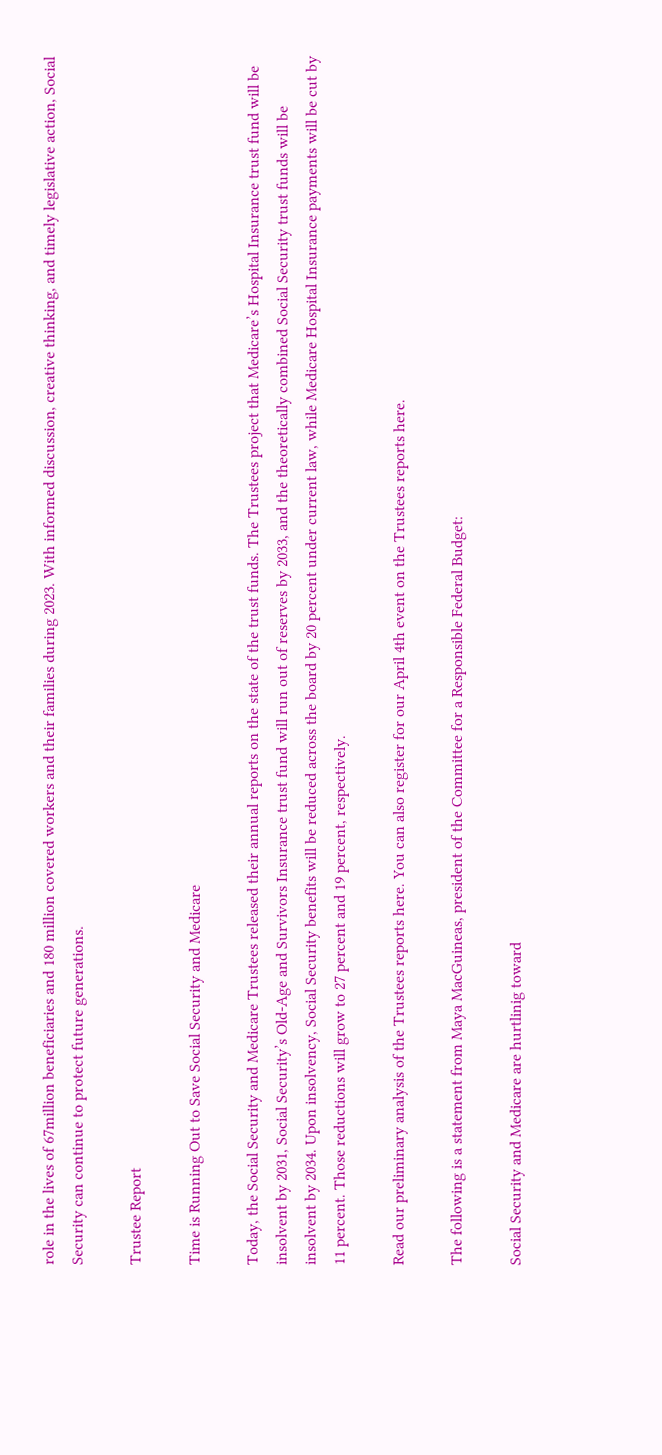role in the lives of 67million beneficiaries and 180 million covered workers and their families during 2023. With informed discussion, creative thinking, and timely legislative action, Social Security can continue to protect future generations.

Trustee Report

Time is Running Out to Save Social Security and Medicare

Today, the Social Security and Medicare Trustees released their annual reports on the state of the trust funds. The Trustees project that Medicare’s Hospital Insurance trust fund will be insolvent by 2031, Social Security’s Old-Age and Survivors Insurance trust fund will run out of reserves by 2033, and the theoretically combined Social Security trust funds will be insolvent by 2034. Upon insolvency, Social Security benefits will be reduced across the board by 20 percent under current law, while Medicare Hospital Insurance payments will be cut by 11 percent. Those reductions will grow to 27 percent and 19 percent, respectively.

Read our preliminary analysis of the Trustees reports here. You can also register for our April 4th event on the Trustees reports here.

The following is a statement from Maya MacGuineas, president of the Committee for a Responsible Federal Budget:

Social Security and Medicare are hurtlinig toward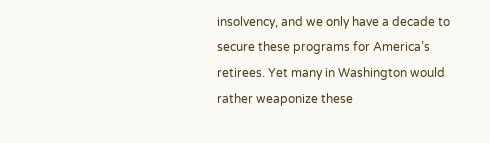insolvency, and we only have a decade to secure these programs for America’s retirees. Yet many in Washington would rather weaponize these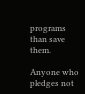programs than save them.

Anyone who pledges not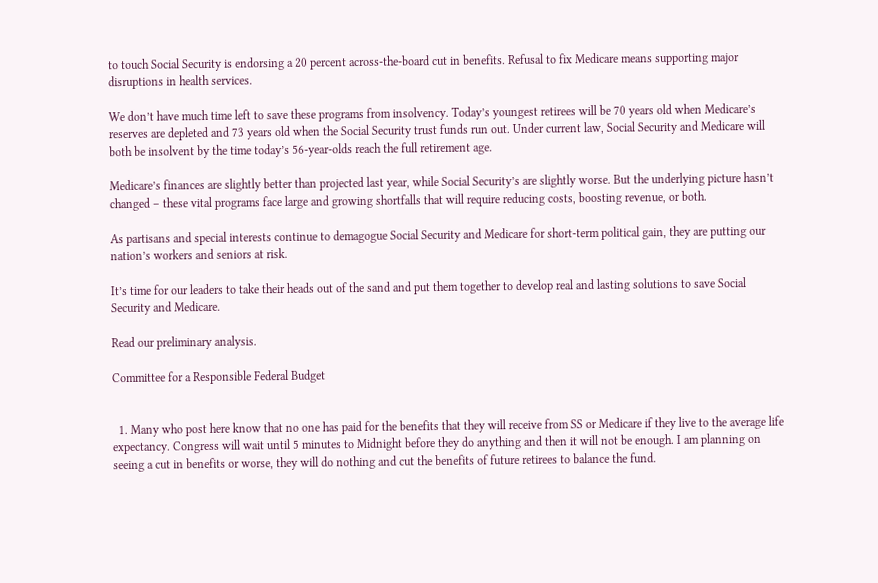to touch Social Security is endorsing a 20 percent across-the-board cut in benefits. Refusal to fix Medicare means supporting major disruptions in health services.

We don’t have much time left to save these programs from insolvency. Today’s youngest retirees will be 70 years old when Medicare’s reserves are depleted and 73 years old when the Social Security trust funds run out. Under current law, Social Security and Medicare will both be insolvent by the time today’s 56-year-olds reach the full retirement age.

Medicare’s finances are slightly better than projected last year, while Social Security’s are slightly worse. But the underlying picture hasn’t changed – these vital programs face large and growing shortfalls that will require reducing costs, boosting revenue, or both.

As partisans and special interests continue to demagogue Social Security and Medicare for short-term political gain, they are putting our nation’s workers and seniors at risk.

It’s time for our leaders to take their heads out of the sand and put them together to develop real and lasting solutions to save Social Security and Medicare.

Read our preliminary analysis.

Committee for a Responsible Federal Budget


  1. Many who post here know that no one has paid for the benefits that they will receive from SS or Medicare if they live to the average life expectancy. Congress will wait until 5 minutes to Midnight before they do anything and then it will not be enough. I am planning on seeing a cut in benefits or worse, they will do nothing and cut the benefits of future retirees to balance the fund.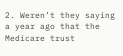2. Weren’t they saying a year ago that the Medicare trust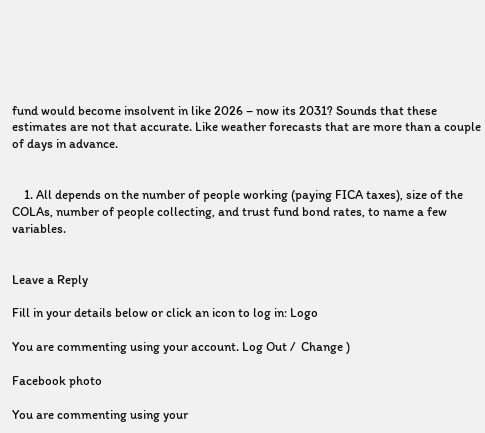fund would become insolvent in like 2026 – now its 2031? Sounds that these estimates are not that accurate. Like weather forecasts that are more than a couple of days in advance.


    1. All depends on the number of people working (paying FICA taxes), size of the COLAs, number of people collecting, and trust fund bond rates, to name a few variables.


Leave a Reply

Fill in your details below or click an icon to log in: Logo

You are commenting using your account. Log Out /  Change )

Facebook photo

You are commenting using your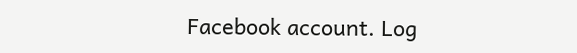Facebook account. Log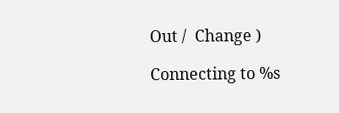Out /  Change )

Connecting to %s